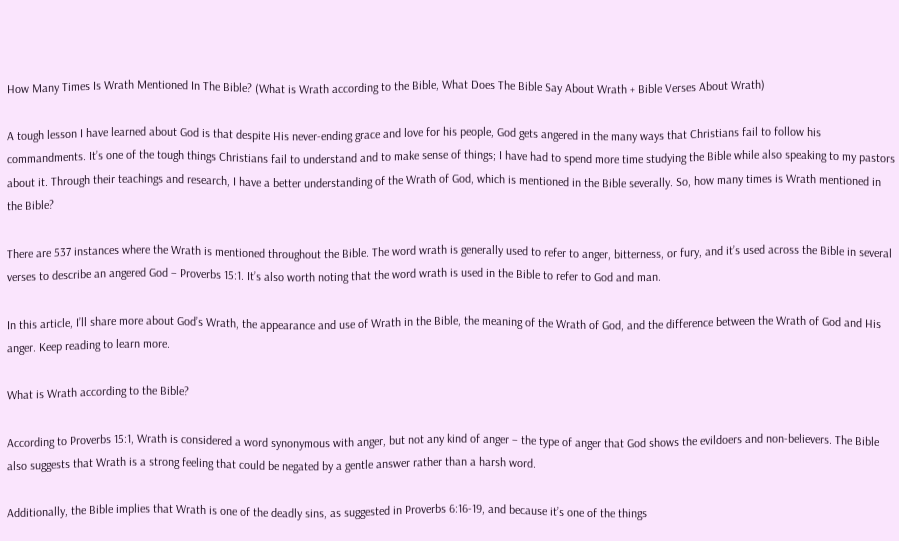How Many Times Is Wrath Mentioned In The Bible? (What is Wrath according to the Bible, What Does The Bible Say About Wrath + Bible Verses About Wrath)

A tough lesson I have learned about God is that despite His never-ending grace and love for his people, God gets angered in the many ways that Christians fail to follow his commandments. It’s one of the tough things Christians fail to understand and to make sense of things; I have had to spend more time studying the Bible while also speaking to my pastors about it. Through their teachings and research, I have a better understanding of the Wrath of God, which is mentioned in the Bible severally. So, how many times is Wrath mentioned in the Bible?

There are 537 instances where the Wrath is mentioned throughout the Bible. The word wrath is generally used to refer to anger, bitterness, or fury, and it’s used across the Bible in several verses to describe an angered God – Proverbs 15:1. It’s also worth noting that the word wrath is used in the Bible to refer to God and man.

In this article, I’ll share more about God’s Wrath, the appearance and use of Wrath in the Bible, the meaning of the Wrath of God, and the difference between the Wrath of God and His anger. Keep reading to learn more.

What is Wrath according to the Bible?

According to Proverbs 15:1, Wrath is considered a word synonymous with anger, but not any kind of anger – the type of anger that God shows the evildoers and non-believers. The Bible also suggests that Wrath is a strong feeling that could be negated by a gentle answer rather than a harsh word.

Additionally, the Bible implies that Wrath is one of the deadly sins, as suggested in Proverbs 6:16-19, and because it’s one of the things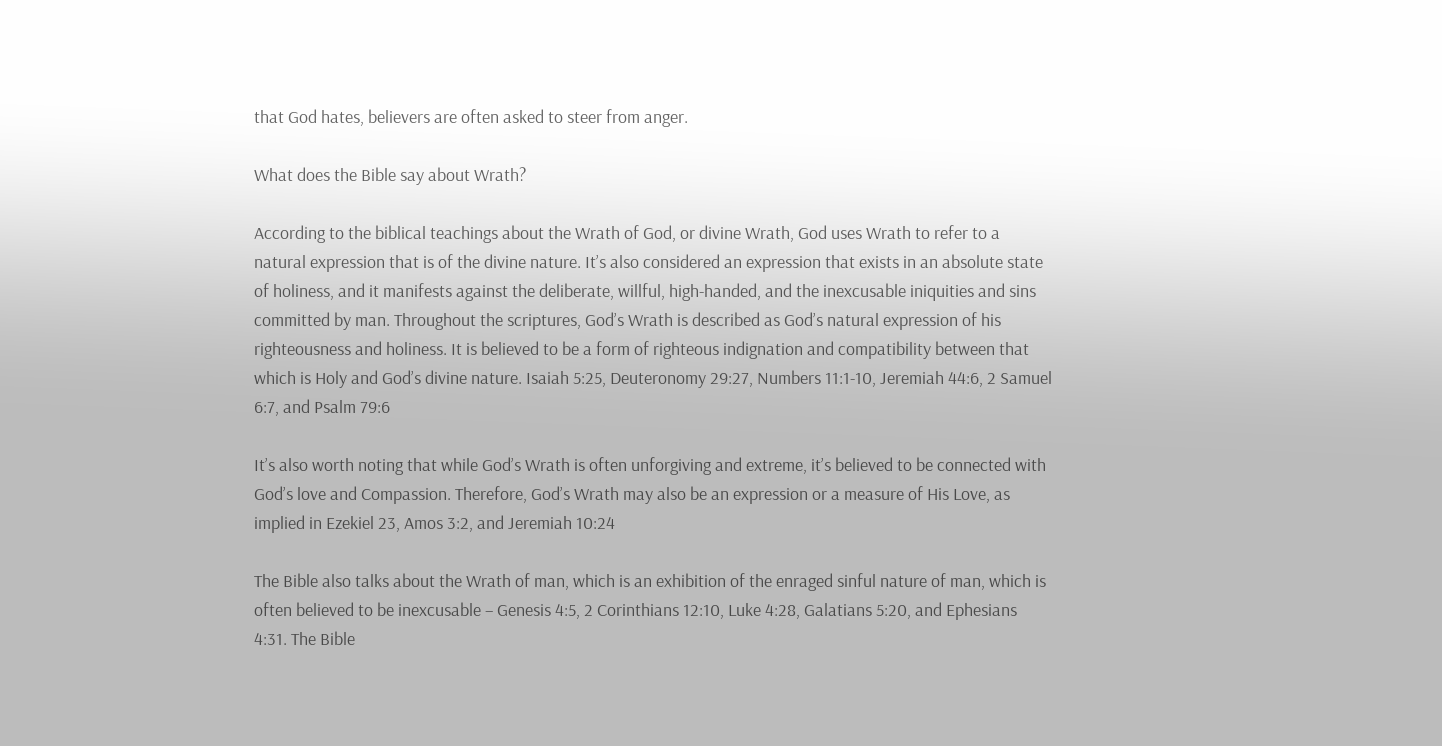that God hates, believers are often asked to steer from anger.

What does the Bible say about Wrath?

According to the biblical teachings about the Wrath of God, or divine Wrath, God uses Wrath to refer to a natural expression that is of the divine nature. It’s also considered an expression that exists in an absolute state of holiness, and it manifests against the deliberate, willful, high-handed, and the inexcusable iniquities and sins committed by man. Throughout the scriptures, God’s Wrath is described as God’s natural expression of his righteousness and holiness. It is believed to be a form of righteous indignation and compatibility between that which is Holy and God’s divine nature. Isaiah 5:25, Deuteronomy 29:27, Numbers 11:1-10, Jeremiah 44:6, 2 Samuel 6:7, and Psalm 79:6

It’s also worth noting that while God’s Wrath is often unforgiving and extreme, it’s believed to be connected with God’s love and Compassion. Therefore, God’s Wrath may also be an expression or a measure of His Love, as implied in Ezekiel 23, Amos 3:2, and Jeremiah 10:24

The Bible also talks about the Wrath of man, which is an exhibition of the enraged sinful nature of man, which is often believed to be inexcusable – Genesis 4:5, 2 Corinthians 12:10, Luke 4:28, Galatians 5:20, and Ephesians 4:31. The Bible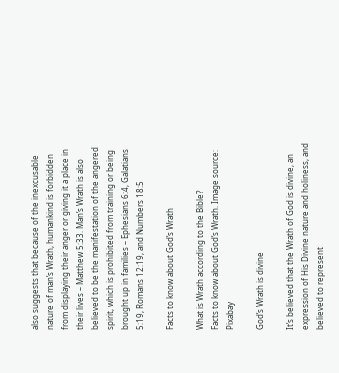also suggests that because of the inexcusable nature of man’s Wrath, humankind is forbidden from displaying their anger or giving it a place in their lives – Matthew 5:33. Man’s Wrath is also believed to be the manifestation of the angered spirit, which is prohibited from training or being brought up in families – Ephesians 6:4, Galatians 5:19, Romans 12:19, and Numbers 18:5

Facts to know about God’s Wrath

What is Wrath according to the Bible?
Facts to know about God’s Wrath. Image source: Pixabay

God’s Wrath is divine

It’s believed that the Wrath of God is divine, an expression of His Divine nature and holiness, and believed to represent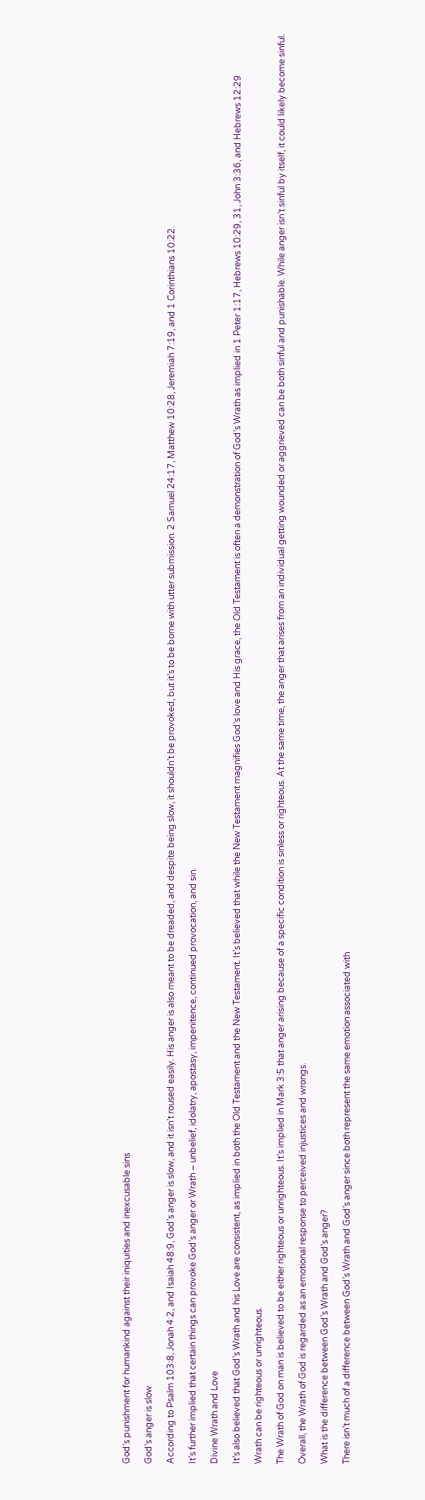God’s punishment for humankind against their iniquities and inexcusable sins

God’s anger is slow

According to Psalm 103:8, Jonah 4:2, and Isaiah 48:9, God’s anger is slow, and it isn’t roused easily. His anger is also meant to be dreaded, and despite being slow, it shouldn’t be provoked, but it’s to be borne with utter submission. 2 Samuel 24:17, Matthew 10:28, Jeremiah 7:19, and 1 Corinthians 10:22.

It’s further implied that certain things can provoke God’s anger or Wrath – unbelief, idolatry, apostasy, impenitence, continued provocation, and sin.

Divine Wrath and Love

It’s also believed that God’s Wrath and his Love are consistent, as implied in both the Old Testament and the New Testament. It’s believed that while the New Testament magnifies God’s love and His grace, the Old Testament is often a demonstration of God’s Wrath as implied in 1 Peter 1:17, Hebrews 10:29, 31, John 3:36, and Hebrews 12:29

Wrath can be righteous or unrighteous.

The Wrath of God on man is believed to be either righteous or unrighteous. It’s implied in Mark 3:5 that anger arising because of a specific condition is sinless or righteous. At the same time, the anger that arises from an individual getting wounded or aggrieved can be both sinful and punishable. While anger isn’t sinful by itself, it could likely become sinful.

Overall, the Wrath of God is regarded as an emotional response to perceived injustices and wrongs.

What is the difference between God’s Wrath and God’s anger?

There isn’t much of a difference between God’s Wrath and God’s anger since both represent the same emotion associated with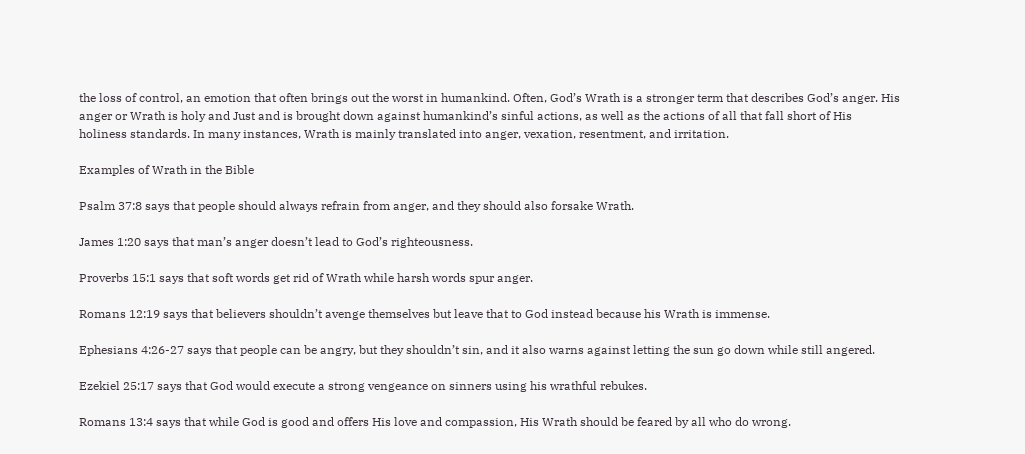the loss of control, an emotion that often brings out the worst in humankind. Often, God’s Wrath is a stronger term that describes God’s anger. His anger or Wrath is holy and Just and is brought down against humankind’s sinful actions, as well as the actions of all that fall short of His holiness standards. In many instances, Wrath is mainly translated into anger, vexation, resentment, and irritation.

Examples of Wrath in the Bible

Psalm 37:8 says that people should always refrain from anger, and they should also forsake Wrath.

James 1:20 says that man’s anger doesn’t lead to God’s righteousness.

Proverbs 15:1 says that soft words get rid of Wrath while harsh words spur anger.

Romans 12:19 says that believers shouldn’t avenge themselves but leave that to God instead because his Wrath is immense.

Ephesians 4:26-27 says that people can be angry, but they shouldn’t sin, and it also warns against letting the sun go down while still angered.

Ezekiel 25:17 says that God would execute a strong vengeance on sinners using his wrathful rebukes.

Romans 13:4 says that while God is good and offers His love and compassion, His Wrath should be feared by all who do wrong.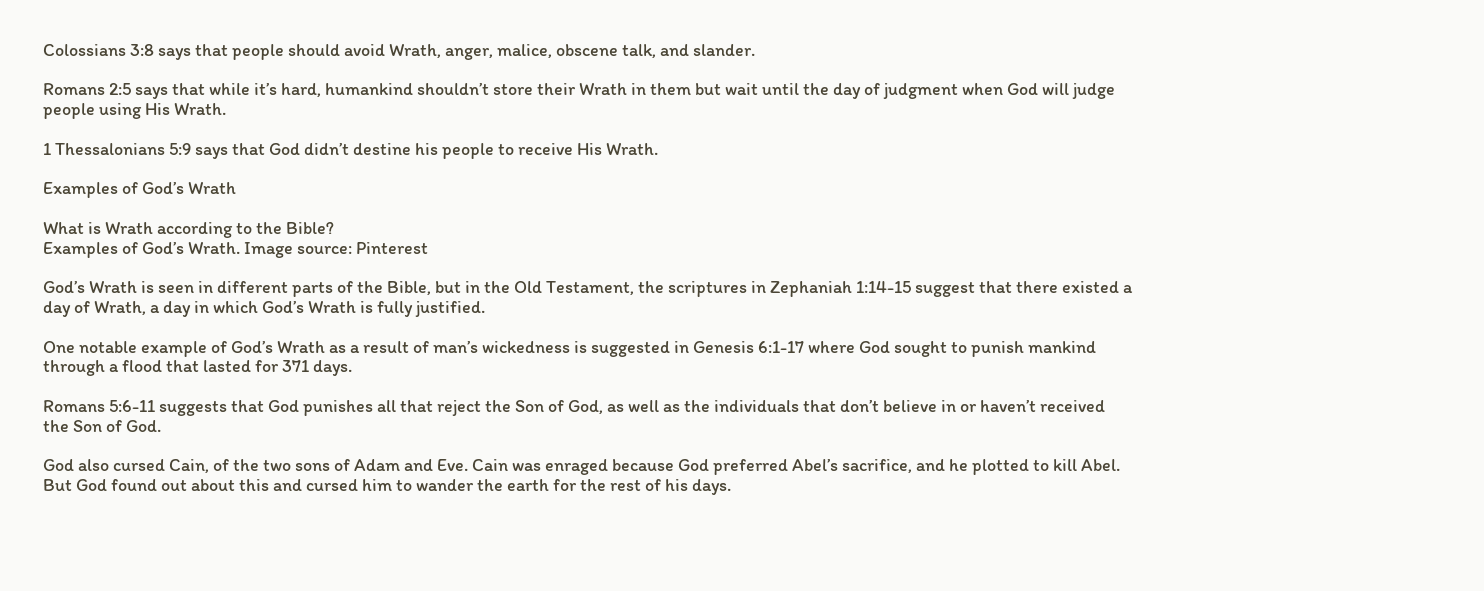Colossians 3:8 says that people should avoid Wrath, anger, malice, obscene talk, and slander.

Romans 2:5 says that while it’s hard, humankind shouldn’t store their Wrath in them but wait until the day of judgment when God will judge people using His Wrath.

1 Thessalonians 5:9 says that God didn’t destine his people to receive His Wrath.

Examples of God’s Wrath

What is Wrath according to the Bible?
Examples of God’s Wrath. Image source: Pinterest

God’s Wrath is seen in different parts of the Bible, but in the Old Testament, the scriptures in Zephaniah 1:14-15 suggest that there existed a day of Wrath, a day in which God’s Wrath is fully justified.

One notable example of God’s Wrath as a result of man’s wickedness is suggested in Genesis 6:1-17 where God sought to punish mankind through a flood that lasted for 371 days.

Romans 5:6-11 suggests that God punishes all that reject the Son of God, as well as the individuals that don’t believe in or haven’t received the Son of God.

God also cursed Cain, of the two sons of Adam and Eve. Cain was enraged because God preferred Abel’s sacrifice, and he plotted to kill Abel. But God found out about this and cursed him to wander the earth for the rest of his days.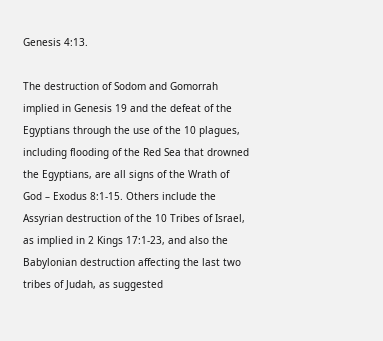Genesis 4:13.

The destruction of Sodom and Gomorrah implied in Genesis 19 and the defeat of the Egyptians through the use of the 10 plagues, including flooding of the Red Sea that drowned the Egyptians, are all signs of the Wrath of God – Exodus 8:1-15. Others include the Assyrian destruction of the 10 Tribes of Israel, as implied in 2 Kings 17:1-23, and also the Babylonian destruction affecting the last two tribes of Judah, as suggested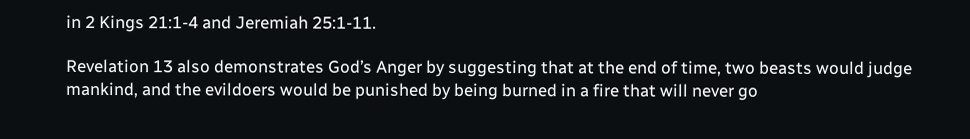in 2 Kings 21:1-4 and Jeremiah 25:1-11.

Revelation 13 also demonstrates God’s Anger by suggesting that at the end of time, two beasts would judge mankind, and the evildoers would be punished by being burned in a fire that will never go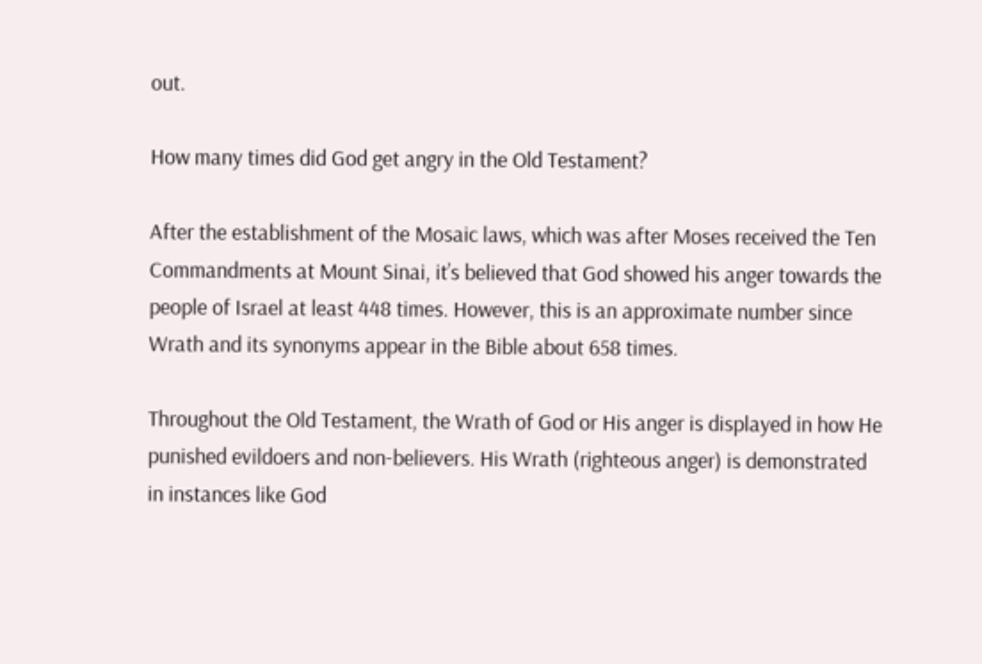out.

How many times did God get angry in the Old Testament?

After the establishment of the Mosaic laws, which was after Moses received the Ten Commandments at Mount Sinai, it’s believed that God showed his anger towards the people of Israel at least 448 times. However, this is an approximate number since Wrath and its synonyms appear in the Bible about 658 times.

Throughout the Old Testament, the Wrath of God or His anger is displayed in how He punished evildoers and non-believers. His Wrath (righteous anger) is demonstrated in instances like God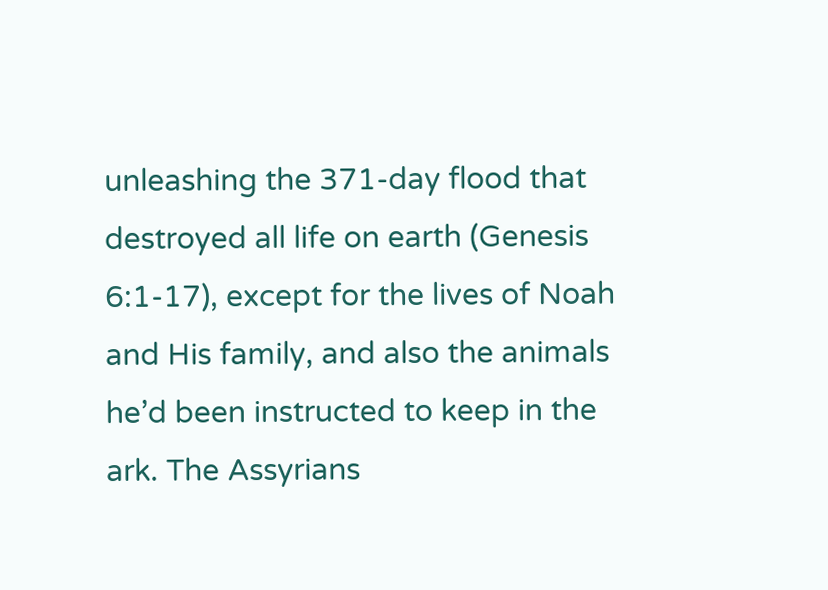unleashing the 371-day flood that destroyed all life on earth (Genesis 6:1-17), except for the lives of Noah and His family, and also the animals he’d been instructed to keep in the ark. The Assyrians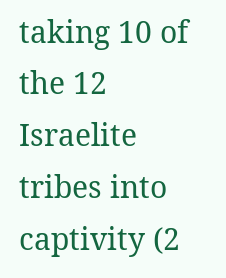taking 10 of the 12 Israelite tribes into captivity (2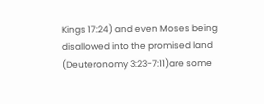Kings 17:24) and even Moses being disallowed into the promised land (Deuteronomy 3:23-7:11)are some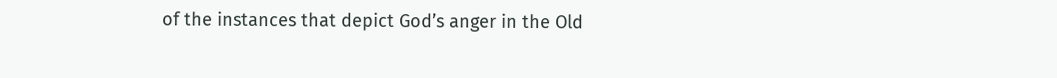of the instances that depict God’s anger in the Old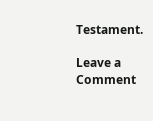Testament.

Leave a Comment